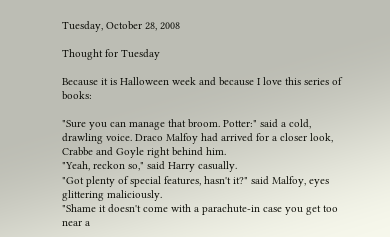Tuesday, October 28, 2008

Thought for Tuesday

Because it is Halloween week and because I love this series of books:

"Sure you can manage that broom. Potter:" said a cold, drawling voice. Draco Malfoy had arrived for a closer look, Crabbe and Goyle right behind him.
"Yeah, reckon so," said Harry casually.
"Got plenty of special features, hasn't it?" said Malfoy, eyes glittering maliciously.
"Shame it doesn't come with a parachute-in case you get too near a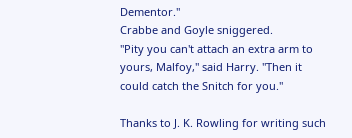Dementor."
Crabbe and Goyle sniggered.
"Pity you can't attach an extra arm to yours, Malfoy," said Harry. "Then it could catch the Snitch for you."

Thanks to J. K. Rowling for writing such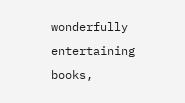wonderfully entertaining books,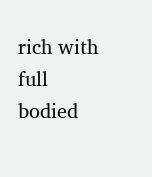rich with full bodied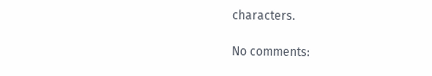characters.

No comments: